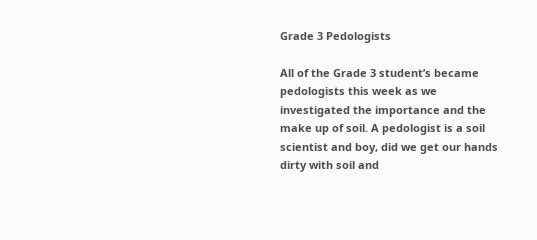Grade 3 Pedologists

All of the Grade 3 student’s became pedologists this week as we investigated the importance and the make up of soil. A pedologist is a soil scientist and boy, did we get our hands dirty with soil and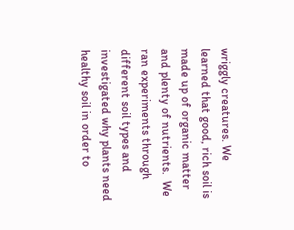wriggly creatures. We learned that good, rich soil is made up of organic matter and plenty of nutrients.  We ran experiments through different soil types and investigated why plants need healthy soil in order to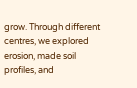grow. Through different centres, we explored erosion, made soil profiles, and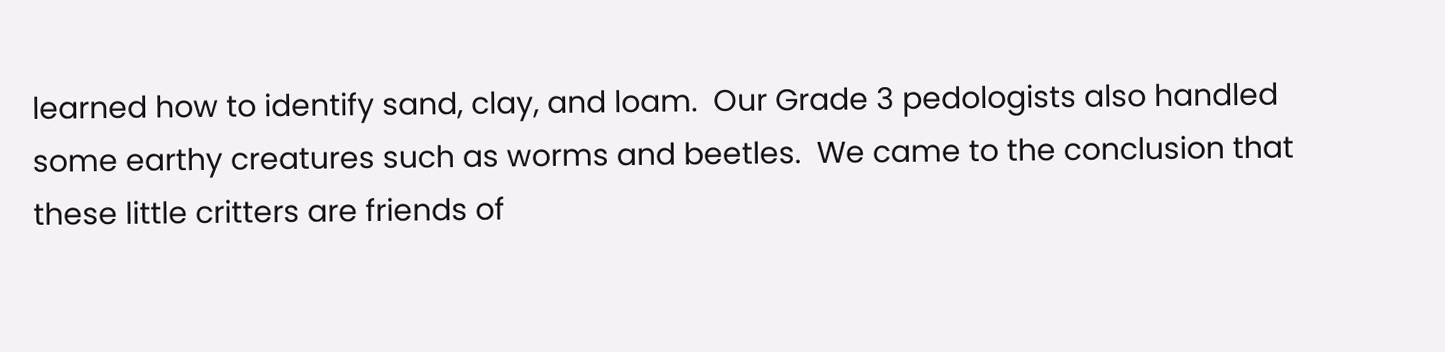learned how to identify sand, clay, and loam.  Our Grade 3 pedologists also handled some earthy creatures such as worms and beetles.  We came to the conclusion that these little critters are friends of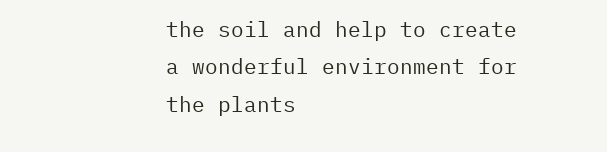the soil and help to create a wonderful environment for the plants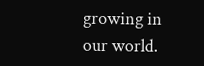growing in our world.